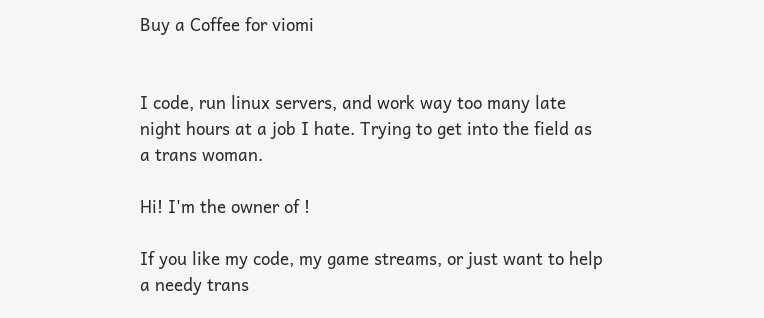Buy a Coffee for viomi


I code, run linux servers, and work way too many late night hours at a job I hate. Trying to get into the field as a trans woman.

Hi! I'm the owner of !

If you like my code, my game streams, or just want to help a needy trans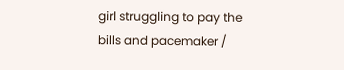girl struggling to pay the bills and pacemaker /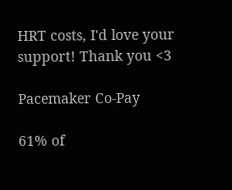HRT costs, I'd love your support! Thank you <3

Pacemaker Co-Pay

61% of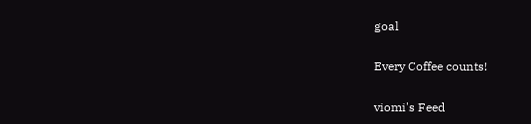goal

Every Coffee counts!

viomi's Feed